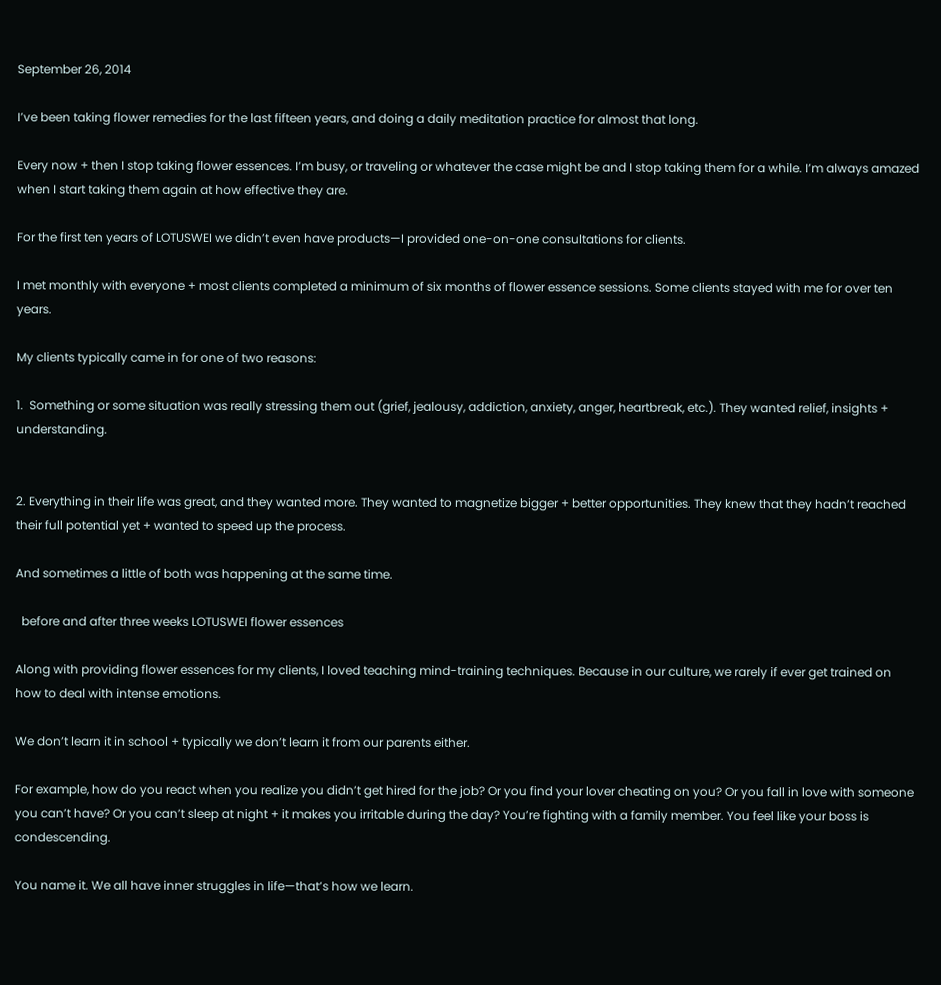September 26, 2014

I’ve been taking flower remedies for the last fifteen years, and doing a daily meditation practice for almost that long.

Every now + then I stop taking flower essences. I’m busy, or traveling or whatever the case might be and I stop taking them for a while. I’m always amazed when I start taking them again at how effective they are.

For the first ten years of LOTUSWEI we didn’t even have products—I provided one-on-one consultations for clients.

I met monthly with everyone + most clients completed a minimum of six months of flower essence sessions. Some clients stayed with me for over ten years.

My clients typically came in for one of two reasons:

1.  Something or some situation was really stressing them out (grief, jealousy, addiction, anxiety, anger, heartbreak, etc.). They wanted relief, insights + understanding.


2. Everything in their life was great, and they wanted more. They wanted to magnetize bigger + better opportunities. They knew that they hadn’t reached their full potential yet + wanted to speed up the process.

And sometimes a little of both was happening at the same time.

  before and after three weeks LOTUSWEI flower essences

Along with providing flower essences for my clients, I loved teaching mind-training techniques. Because in our culture, we rarely if ever get trained on how to deal with intense emotions.

We don’t learn it in school + typically we don’t learn it from our parents either.

For example, how do you react when you realize you didn’t get hired for the job? Or you find your lover cheating on you? Or you fall in love with someone you can’t have? Or you can’t sleep at night + it makes you irritable during the day? You’re fighting with a family member. You feel like your boss is condescending.

You name it. We all have inner struggles in life—that’s how we learn.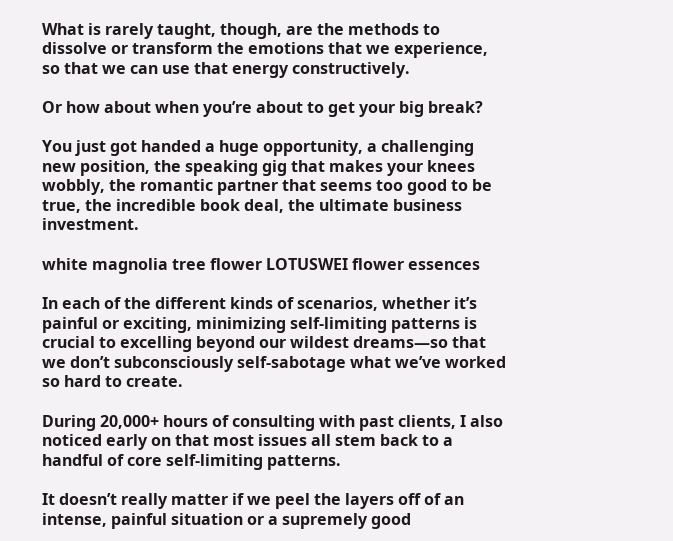What is rarely taught, though, are the methods to dissolve or transform the emotions that we experience, so that we can use that energy constructively.

Or how about when you’re about to get your big break?

You just got handed a huge opportunity, a challenging new position, the speaking gig that makes your knees wobbly, the romantic partner that seems too good to be true, the incredible book deal, the ultimate business investment.

white magnolia tree flower LOTUSWEI flower essences

In each of the different kinds of scenarios, whether it’s painful or exciting, minimizing self-limiting patterns is crucial to excelling beyond our wildest dreams—so that we don’t subconsciously self-sabotage what we’ve worked so hard to create.

During 20,000+ hours of consulting with past clients, I also noticed early on that most issues all stem back to a handful of core self-limiting patterns.

It doesn’t really matter if we peel the layers off of an intense, painful situation or a supremely good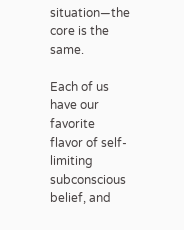situation—the core is the same.

Each of us have our favorite flavor of self-limiting subconscious belief, and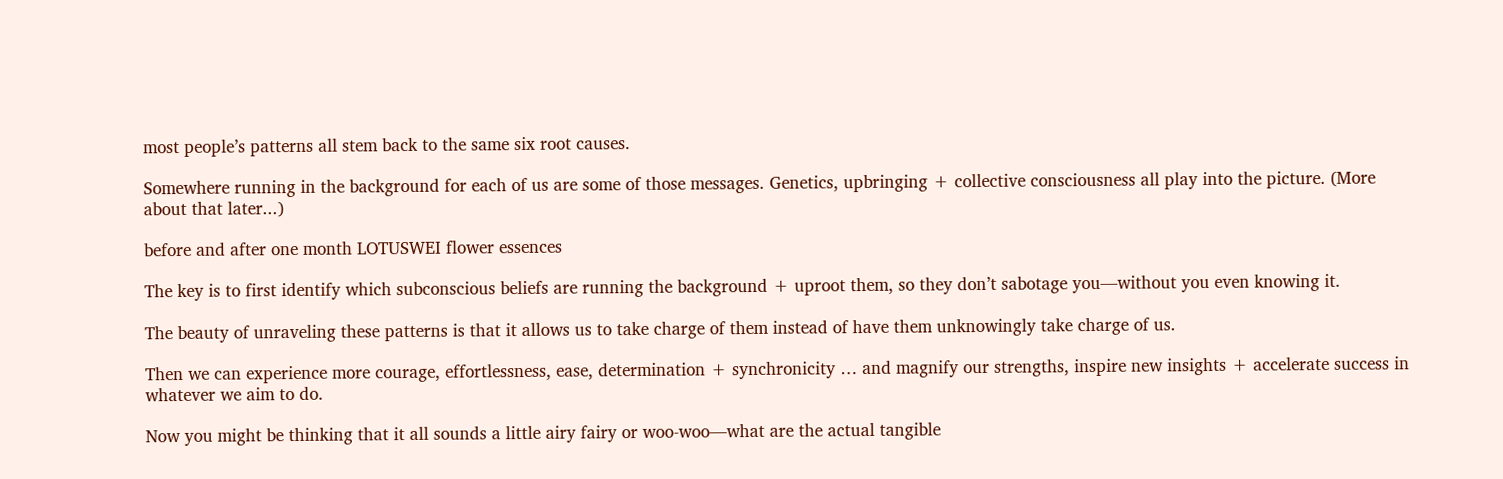most people’s patterns all stem back to the same six root causes.

Somewhere running in the background for each of us are some of those messages. Genetics, upbringing + collective consciousness all play into the picture. (More about that later...)

before and after one month LOTUSWEI flower essences

The key is to first identify which subconscious beliefs are running the background + uproot them, so they don’t sabotage you—without you even knowing it.

The beauty of unraveling these patterns is that it allows us to take charge of them instead of have them unknowingly take charge of us.

Then we can experience more courage, effortlessness, ease, determination + synchronicity … and magnify our strengths, inspire new insights + accelerate success in whatever we aim to do.

Now you might be thinking that it all sounds a little airy fairy or woo-woo—what are the actual tangible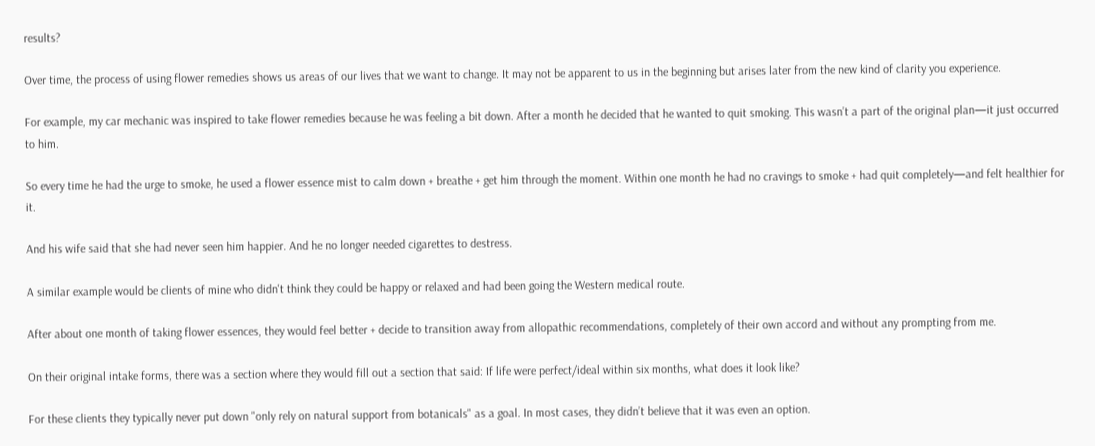results?

Over time, the process of using flower remedies shows us areas of our lives that we want to change. It may not be apparent to us in the beginning but arises later from the new kind of clarity you experience.

For example, my car mechanic was inspired to take flower remedies because he was feeling a bit down. After a month he decided that he wanted to quit smoking. This wasn’t a part of the original plan—it just occurred to him.

So every time he had the urge to smoke, he used a flower essence mist to calm down + breathe + get him through the moment. Within one month he had no cravings to smoke + had quit completely—and felt healthier for it.

And his wife said that she had never seen him happier. And he no longer needed cigarettes to destress.

A similar example would be clients of mine who didn't think they could be happy or relaxed and had been going the Western medical route.

After about one month of taking flower essences, they would feel better + decide to transition away from allopathic recommendations, completely of their own accord and without any prompting from me.

On their original intake forms, there was a section where they would fill out a section that said: If life were perfect/ideal within six months, what does it look like?

For these clients they typically never put down "only rely on natural support from botanicals" as a goal. In most cases, they didn’t believe that it was even an option.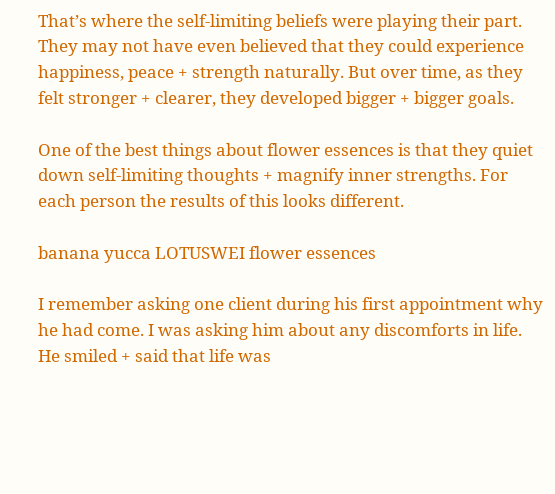That’s where the self-limiting beliefs were playing their part. They may not have even believed that they could experience happiness, peace + strength naturally. But over time, as they felt stronger + clearer, they developed bigger + bigger goals.

One of the best things about flower essences is that they quiet down self-limiting thoughts + magnify inner strengths. For each person the results of this looks different.

banana yucca LOTUSWEI flower essences

I remember asking one client during his first appointment why he had come. I was asking him about any discomforts in life. He smiled + said that life was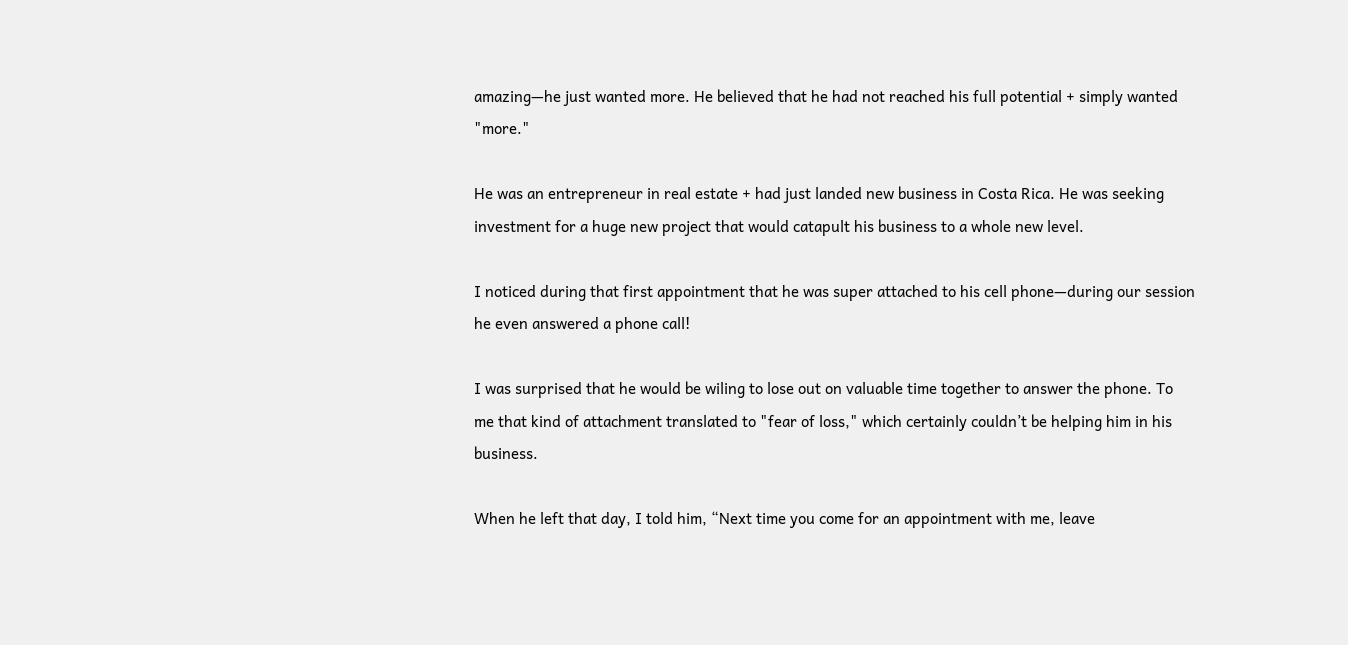amazing—he just wanted more. He believed that he had not reached his full potential + simply wanted "more."

He was an entrepreneur in real estate + had just landed new business in Costa Rica. He was seeking investment for a huge new project that would catapult his business to a whole new level.

I noticed during that first appointment that he was super attached to his cell phone—during our session he even answered a phone call!

I was surprised that he would be wiling to lose out on valuable time together to answer the phone. To me that kind of attachment translated to "fear of loss," which certainly couldn’t be helping him in his business.

When he left that day, I told him, “Next time you come for an appointment with me, leave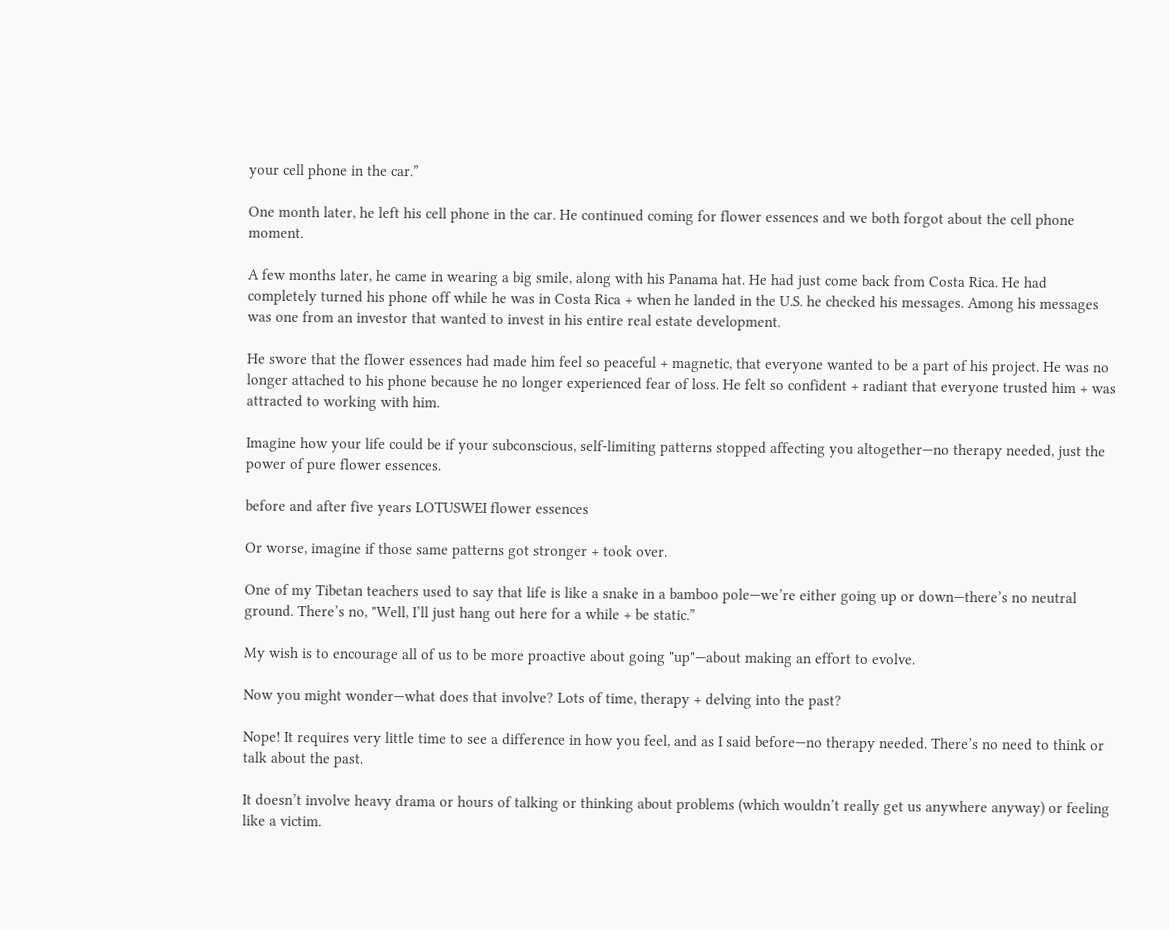your cell phone in the car.”

One month later, he left his cell phone in the car. He continued coming for flower essences and we both forgot about the cell phone moment.

A few months later, he came in wearing a big smile, along with his Panama hat. He had just come back from Costa Rica. He had completely turned his phone off while he was in Costa Rica + when he landed in the U.S. he checked his messages. Among his messages was one from an investor that wanted to invest in his entire real estate development.

He swore that the flower essences had made him feel so peaceful + magnetic, that everyone wanted to be a part of his project. He was no longer attached to his phone because he no longer experienced fear of loss. He felt so confident + radiant that everyone trusted him + was attracted to working with him.

Imagine how your life could be if your subconscious, self-limiting patterns stopped affecting you altogether—no therapy needed, just the power of pure flower essences.

before and after five years LOTUSWEI flower essences

Or worse, imagine if those same patterns got stronger + took over.

One of my Tibetan teachers used to say that life is like a snake in a bamboo pole—we’re either going up or down—there’s no neutral ground. There’s no, "Well, I’ll just hang out here for a while + be static.”

My wish is to encourage all of us to be more proactive about going "up"—about making an effort to evolve.

Now you might wonder—what does that involve? Lots of time, therapy + delving into the past?

Nope! It requires very little time to see a difference in how you feel, and as I said before—no therapy needed. There’s no need to think or talk about the past.

It doesn’t involve heavy drama or hours of talking or thinking about problems (which wouldn’t really get us anywhere anyway) or feeling like a victim.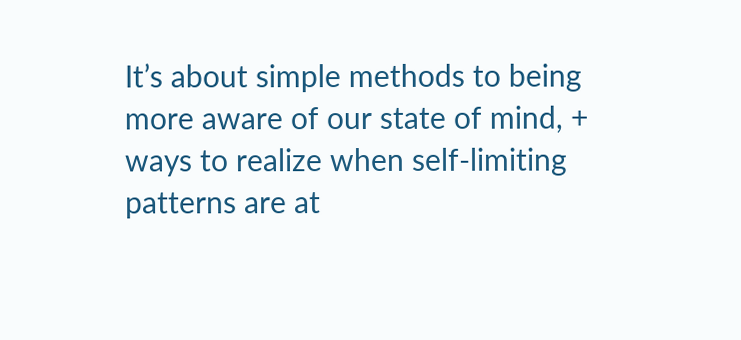It’s about simple methods to being more aware of our state of mind, + ways to realize when self-limiting patterns are at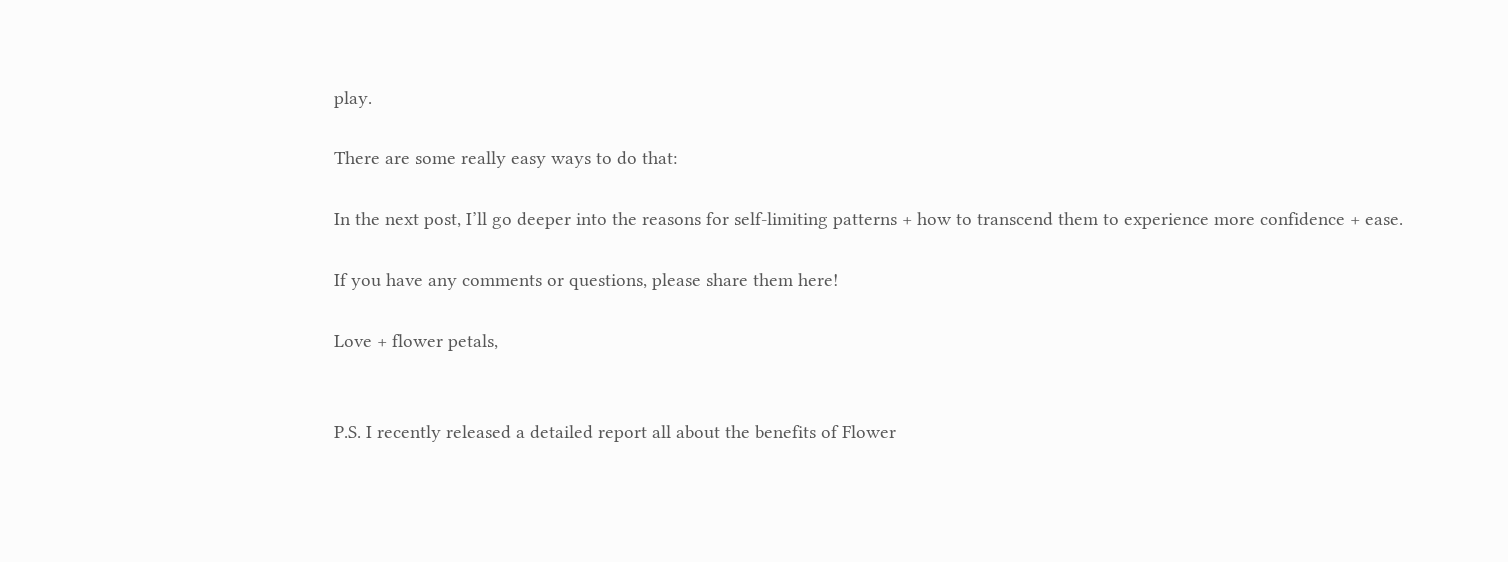play.

There are some really easy ways to do that:

In the next post, I’ll go deeper into the reasons for self-limiting patterns + how to transcend them to experience more confidence + ease.

If you have any comments or questions, please share them here!

Love + flower petals,


P.S. I recently released a detailed report all about the benefits of Flower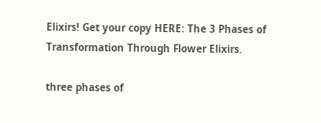Elixirs! Get your copy HERE: The 3 Phases of Transformation Through Flower Elixirs.

three phases of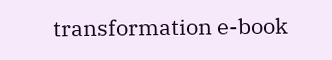transformation e-book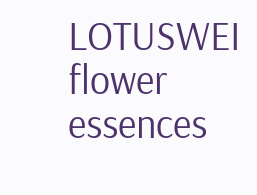LOTUSWEI flower essences